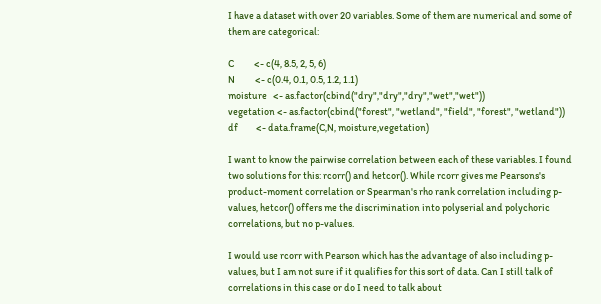I have a dataset with over 20 variables. Some of them are numerical and some of them are categorical:

C          <- c(4, 8.5, 2, 5, 6)
N          <- c(0.4, 0.1, 0.5, 1.2, 1.1)
moisture   <- as.factor(cbind("dry","dry","dry","wet","wet"))
vegetation <- as.factor(cbind("forest", "wetland", "field", "forest", "wetland"))
df         <- data.frame(C,N, moisture,vegetation)

I want to know the pairwise correlation between each of these variables. I found two solutions for this: rcorr() and hetcor(). While rcorr gives me Pearsons's product-moment correlation or Spearman's rho rank correlation including p-values, hetcor() offers me the discrimination into polyserial and polychoric correlations, but no p-values.

I would use rcorr with Pearson which has the advantage of also including p-values, but I am not sure if it qualifies for this sort of data. Can I still talk of correlations in this case or do I need to talk about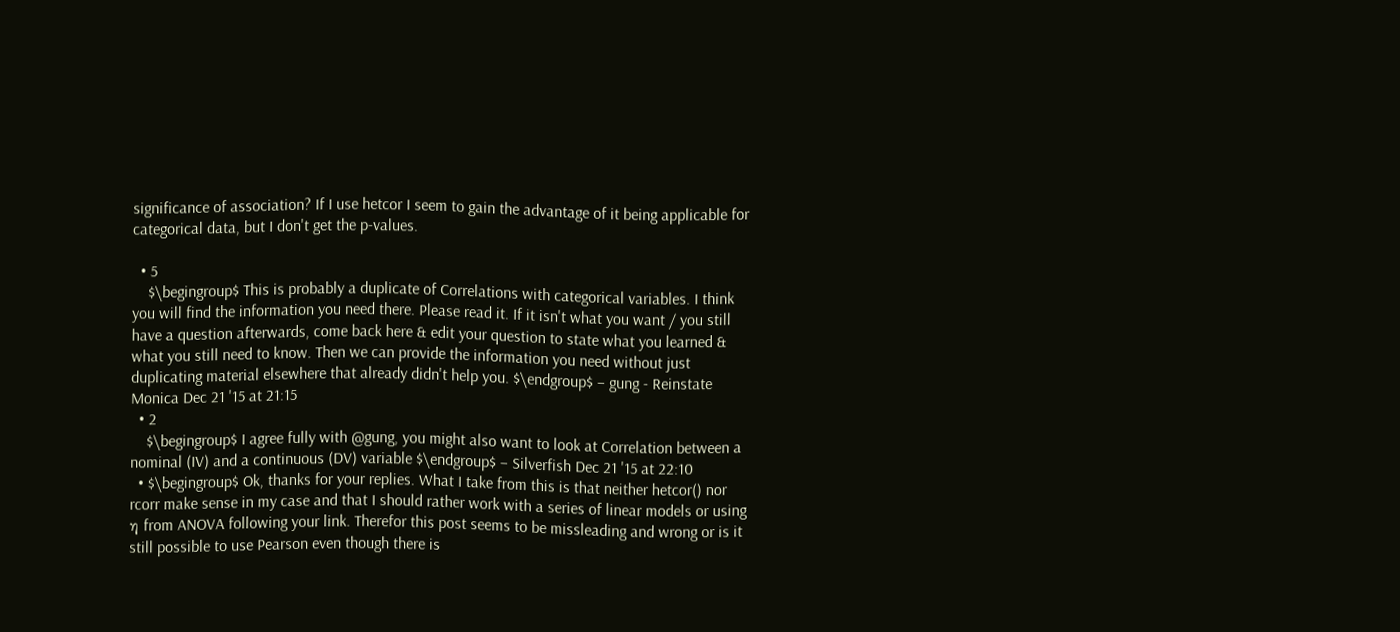significance of association? If I use hetcor I seem to gain the advantage of it being applicable for categorical data, but I don't get the p-values.

  • 5
    $\begingroup$ This is probably a duplicate of Correlations with categorical variables. I think you will find the information you need there. Please read it. If it isn't what you want / you still have a question afterwards, come back here & edit your question to state what you learned & what you still need to know. Then we can provide the information you need without just duplicating material elsewhere that already didn't help you. $\endgroup$ – gung - Reinstate Monica Dec 21 '15 at 21:15
  • 2
    $\begingroup$ I agree fully with @gung, you might also want to look at Correlation between a nominal (IV) and a continuous (DV) variable $\endgroup$ – Silverfish Dec 21 '15 at 22:10
  • $\begingroup$ Ok, thanks for your replies. What I take from this is that neither hetcor() nor rcorr make sense in my case and that I should rather work with a series of linear models or using η from ANOVA following your link. Therefor this post seems to be missleading and wrong or is it still possible to use Pearson even though there is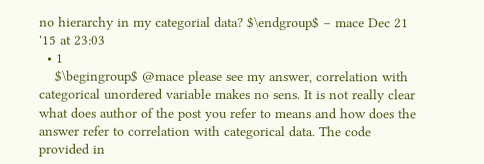no hierarchy in my categorial data? $\endgroup$ – mace Dec 21 '15 at 23:03
  • 1
    $\begingroup$ @mace please see my answer, correlation with categorical unordered variable makes no sens. It is not really clear what does author of the post you refer to means and how does the answer refer to correlation with categorical data. The code provided in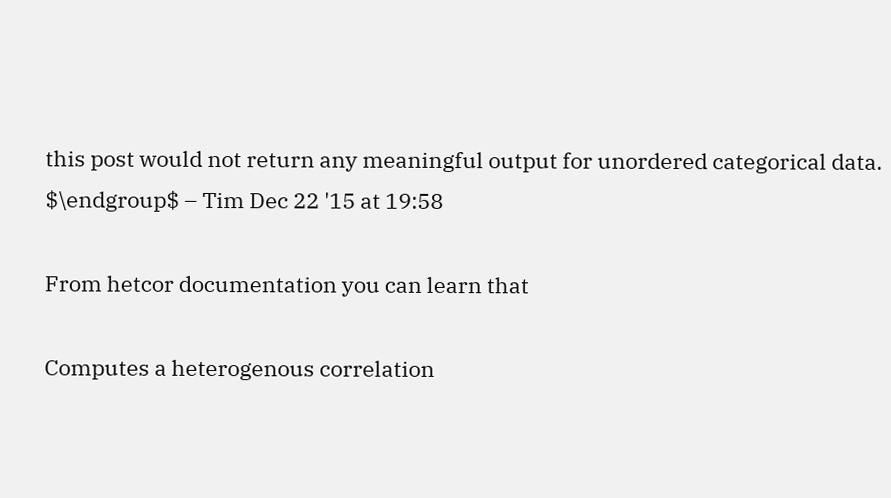this post would not return any meaningful output for unordered categorical data. $\endgroup$ – Tim Dec 22 '15 at 19:58

From hetcor documentation you can learn that

Computes a heterogenous correlation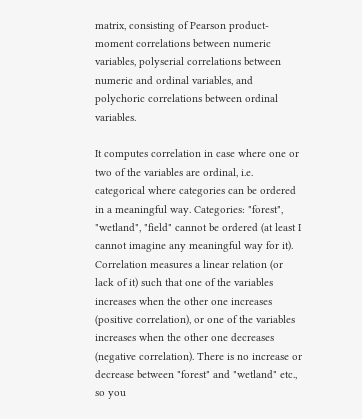matrix, consisting of Pearson product-moment correlations between numeric variables, polyserial correlations between numeric and ordinal variables, and polychoric correlations between ordinal variables.

It computes correlation in case where one or two of the variables are ordinal, i.e. categorical where categories can be ordered in a meaningful way. Categories: "forest", "wetland", "field" cannot be ordered (at least I cannot imagine any meaningful way for it). Correlation measures a linear relation (or lack of it) such that one of the variables increases when the other one increases (positive correlation), or one of the variables increases when the other one decreases (negative correlation). There is no increase or decrease between "forest" and "wetland" etc., so you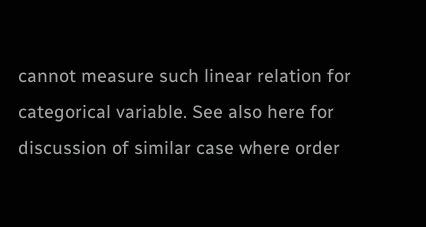cannot measure such linear relation for categorical variable. See also here for discussion of similar case where order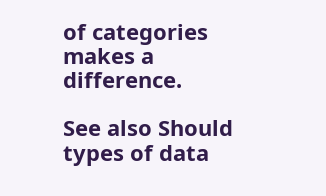of categories makes a difference.

See also Should types of data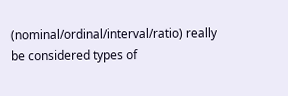(nominal/ordinal/interval/ratio) really be considered types of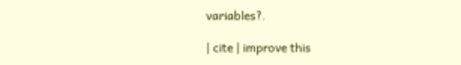variables?.

| cite | improve this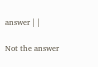answer | |

Not the answer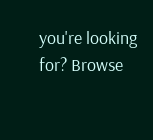you're looking for? Browse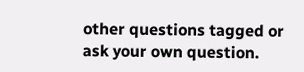other questions tagged or ask your own question.